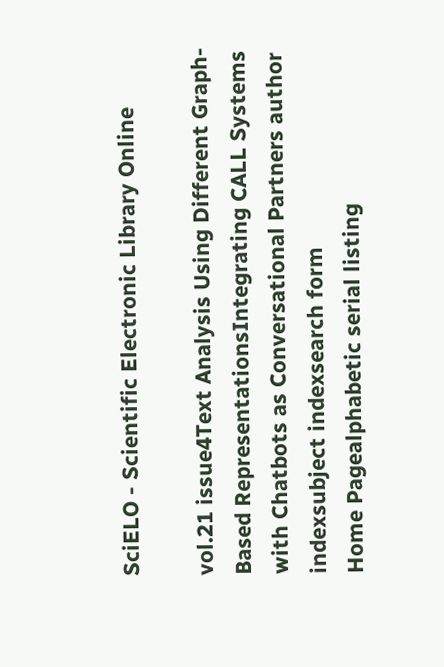SciELO - Scientific Electronic Library Online

vol.21 issue4Text Analysis Using Different Graph-Based RepresentationsIntegrating CALL Systems with Chatbots as Conversational Partners author indexsubject indexsearch form
Home Pagealphabetic serial listing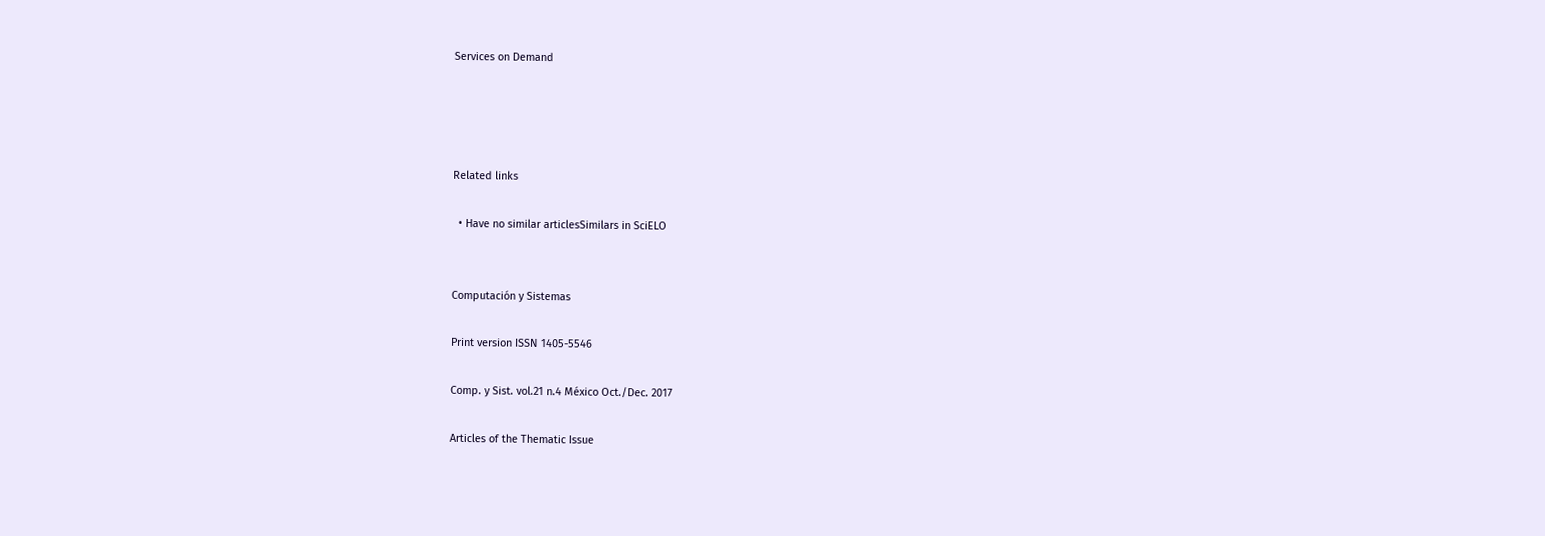Services on Demand




Related links

  • Have no similar articlesSimilars in SciELO


Computación y Sistemas

Print version ISSN 1405-5546

Comp. y Sist. vol.21 n.4 México Oct./Dec. 2017

Articles of the Thematic Issue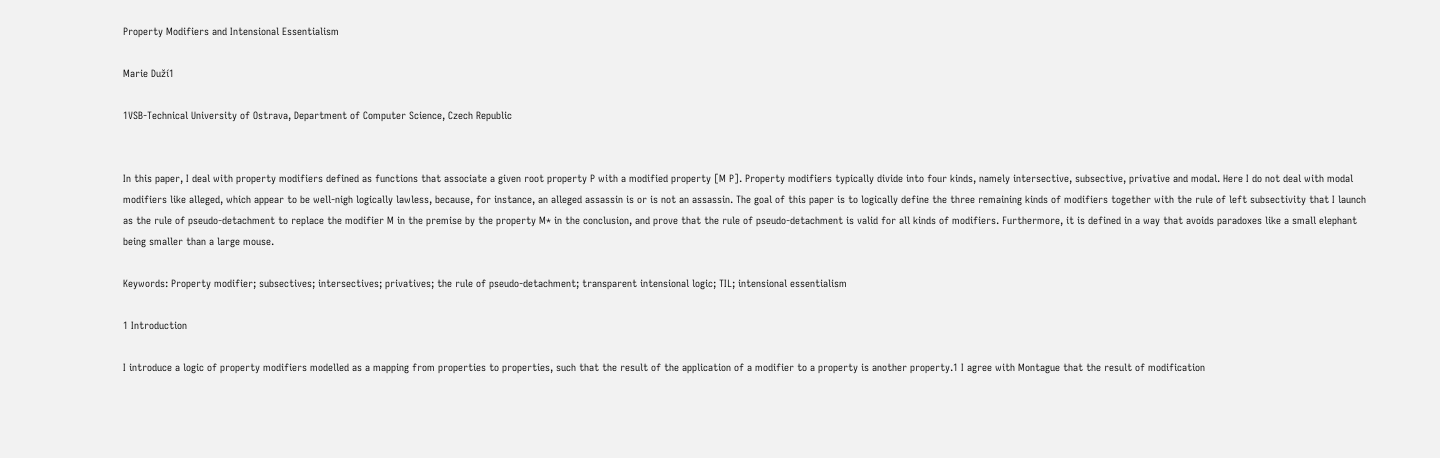Property Modifiers and Intensional Essentialism

Marie Duží1

1VSB-Technical University of Ostrava, Department of Computer Science, Czech Republic


In this paper, I deal with property modifiers defined as functions that associate a given root property P with a modified property [M P]. Property modifiers typically divide into four kinds, namely intersective, subsective, privative and modal. Here I do not deal with modal modifiers like alleged, which appear to be well-nigh logically lawless, because, for instance, an alleged assassin is or is not an assassin. The goal of this paper is to logically define the three remaining kinds of modifiers together with the rule of left subsectivity that I launch as the rule of pseudo-detachment to replace the modifier M in the premise by the property M* in the conclusion, and prove that the rule of pseudo-detachment is valid for all kinds of modifiers. Furthermore, it is defined in a way that avoids paradoxes like a small elephant being smaller than a large mouse.

Keywords: Property modifier; subsectives; intersectives; privatives; the rule of pseudo-detachment; transparent intensional logic; TIL; intensional essentialism

1 Introduction

I introduce a logic of property modifiers modelled as a mapping from properties to properties, such that the result of the application of a modifier to a property is another property.1 I agree with Montague that the result of modification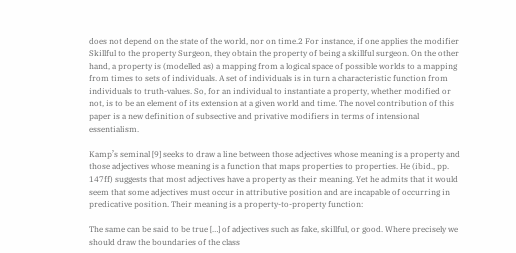does not depend on the state of the world, nor on time.2 For instance, if one applies the modifier Skillful to the property Surgeon, they obtain the property of being a skillful surgeon. On the other hand, a property is (modelled as) a mapping from a logical space of possible worlds to a mapping from times to sets of individuals. A set of individuals is in turn a characteristic function from individuals to truth-values. So, for an individual to instantiate a property, whether modified or not, is to be an element of its extension at a given world and time. The novel contribution of this paper is a new definition of subsective and privative modifiers in terms of intensional essentialism.

Kamp’s seminal [9] seeks to draw a line between those adjectives whose meaning is a property and those adjectives whose meaning is a function that maps properties to properties. He (ibid., pp. 147ff) suggests that most adjectives have a property as their meaning. Yet he admits that it would seem that some adjectives must occur in attributive position and are incapable of occurring in predicative position. Their meaning is a property-to-property function:

The same can be said to be true […] of adjectives such as fake, skillful, or good. Where precisely we should draw the boundaries of the class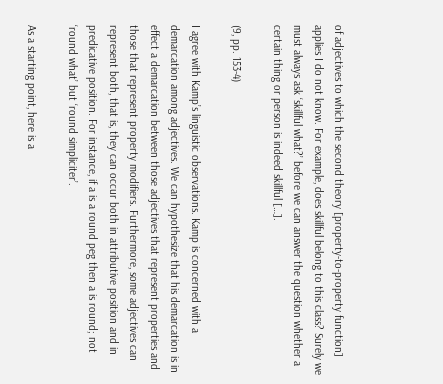of adjectives to which the second theory [property-to-property function] applies I do not know. For example, does skillful belong to this class? Surely we must always ask ‘skillful what?’ before we can answer the question whether a certain thing or person is indeed skillful […].

(9, pp. 153-4)

I agree with Kamp’s linguistic observations. Kamp is concerned with a demarcation among adjectives. We can hypothesize that his demarcation is in effect a demarcation between those adjectives that represent properties and those that represent property modifiers. Furthermore, some adjectives can represent both, that is, they can occur both in attributive position and in predicative position. For instance, if a is a round peg then a is round; not ‘round what’ but ‘round simpliciter’.

As a starting point, here is a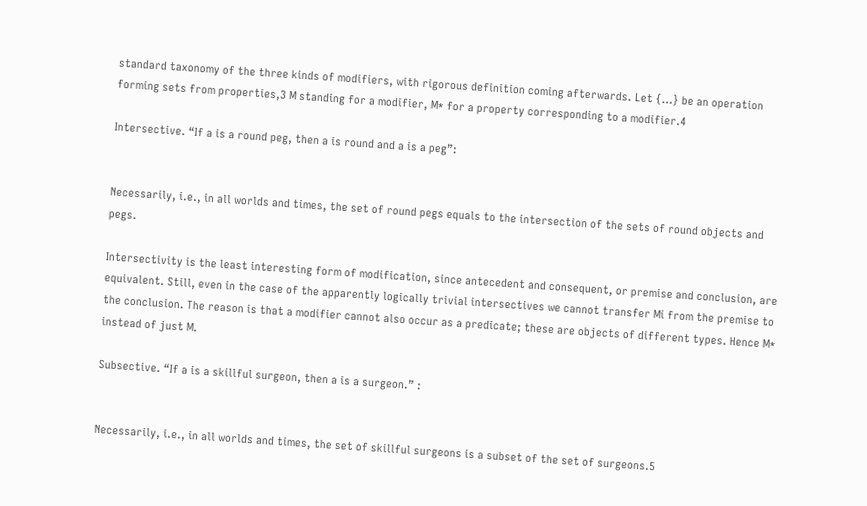standard taxonomy of the three kinds of modifiers, with rigorous definition coming afterwards. Let {…} be an operation forming sets from properties,3 M standing for a modifier, M* for a property corresponding to a modifier.4

Intersective. “If a is a round peg, then a is round and a is a peg”:


Necessarily, i.e., in all worlds and times, the set of round pegs equals to the intersection of the sets of round objects and pegs.

Intersectivity is the least interesting form of modification, since antecedent and consequent, or premise and conclusion, are equivalent. Still, even in the case of the apparently logically trivial intersectives we cannot transfer Mi from the premise to the conclusion. The reason is that a modifier cannot also occur as a predicate; these are objects of different types. Hence M* instead of just M.

Subsective. “If a is a skillful surgeon, then a is a surgeon.” :


Necessarily, i.e., in all worlds and times, the set of skillful surgeons is a subset of the set of surgeons.5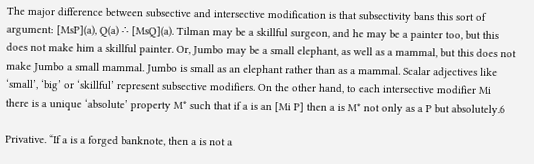The major difference between subsective and intersective modification is that subsectivity bans this sort of argument: [MsP](a), Q(a) ∴ [MsQ](a). Tilman may be a skillful surgeon, and he may be a painter too, but this does not make him a skillful painter. Or, Jumbo may be a small elephant, as well as a mammal, but this does not make Jumbo a small mammal. Jumbo is small as an elephant rather than as a mammal. Scalar adjectives like ‘small’, ‘big’ or ‘skillful’ represent subsective modifiers. On the other hand, to each intersective modifier Mi there is a unique ‘absolute’ property M* such that if a is an [Mi P] then a is M* not only as a P but absolutely.6

Privative. “If a is a forged banknote, then a is not a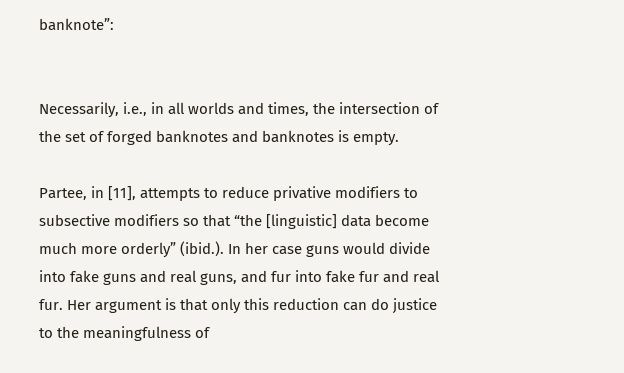banknote”:


Necessarily, i.e., in all worlds and times, the intersection of the set of forged banknotes and banknotes is empty.

Partee, in [11], attempts to reduce privative modifiers to subsective modifiers so that “the [linguistic] data become much more orderly” (ibid.). In her case guns would divide into fake guns and real guns, and fur into fake fur and real fur. Her argument is that only this reduction can do justice to the meaningfulness of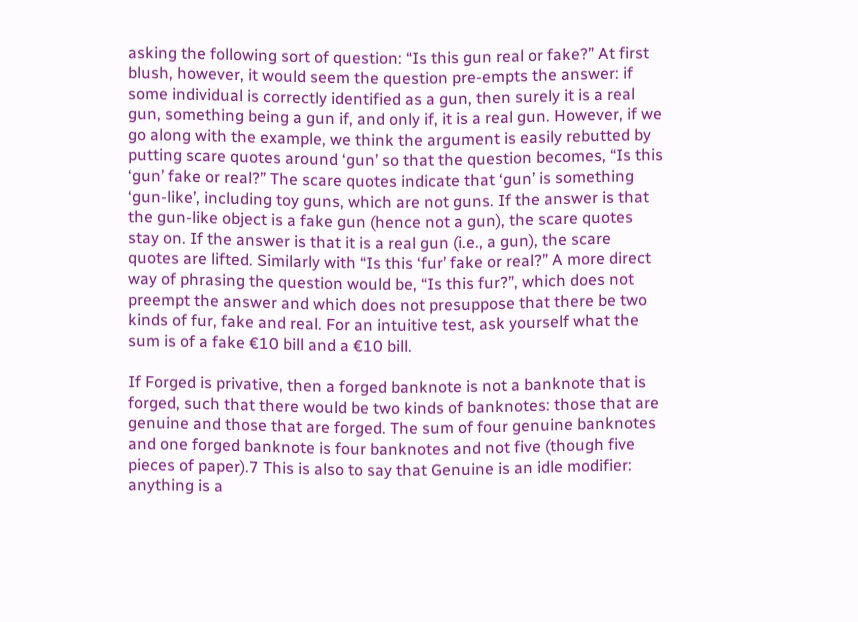asking the following sort of question: “Is this gun real or fake?” At first blush, however, it would seem the question pre-empts the answer: if some individual is correctly identified as a gun, then surely it is a real gun, something being a gun if, and only if, it is a real gun. However, if we go along with the example, we think the argument is easily rebutted by putting scare quotes around ‘gun’ so that the question becomes, “Is this ‘gun’ fake or real?” The scare quotes indicate that ‘gun’ is something ‘gun-like’, including toy guns, which are not guns. If the answer is that the gun-like object is a fake gun (hence not a gun), the scare quotes stay on. If the answer is that it is a real gun (i.e., a gun), the scare quotes are lifted. Similarly with “Is this ‘fur’ fake or real?” A more direct way of phrasing the question would be, “Is this fur?”, which does not preempt the answer and which does not presuppose that there be two kinds of fur, fake and real. For an intuitive test, ask yourself what the sum is of a fake €10 bill and a €10 bill.

If Forged is privative, then a forged banknote is not a banknote that is forged, such that there would be two kinds of banknotes: those that are genuine and those that are forged. The sum of four genuine banknotes and one forged banknote is four banknotes and not five (though five pieces of paper).7 This is also to say that Genuine is an idle modifier: anything is a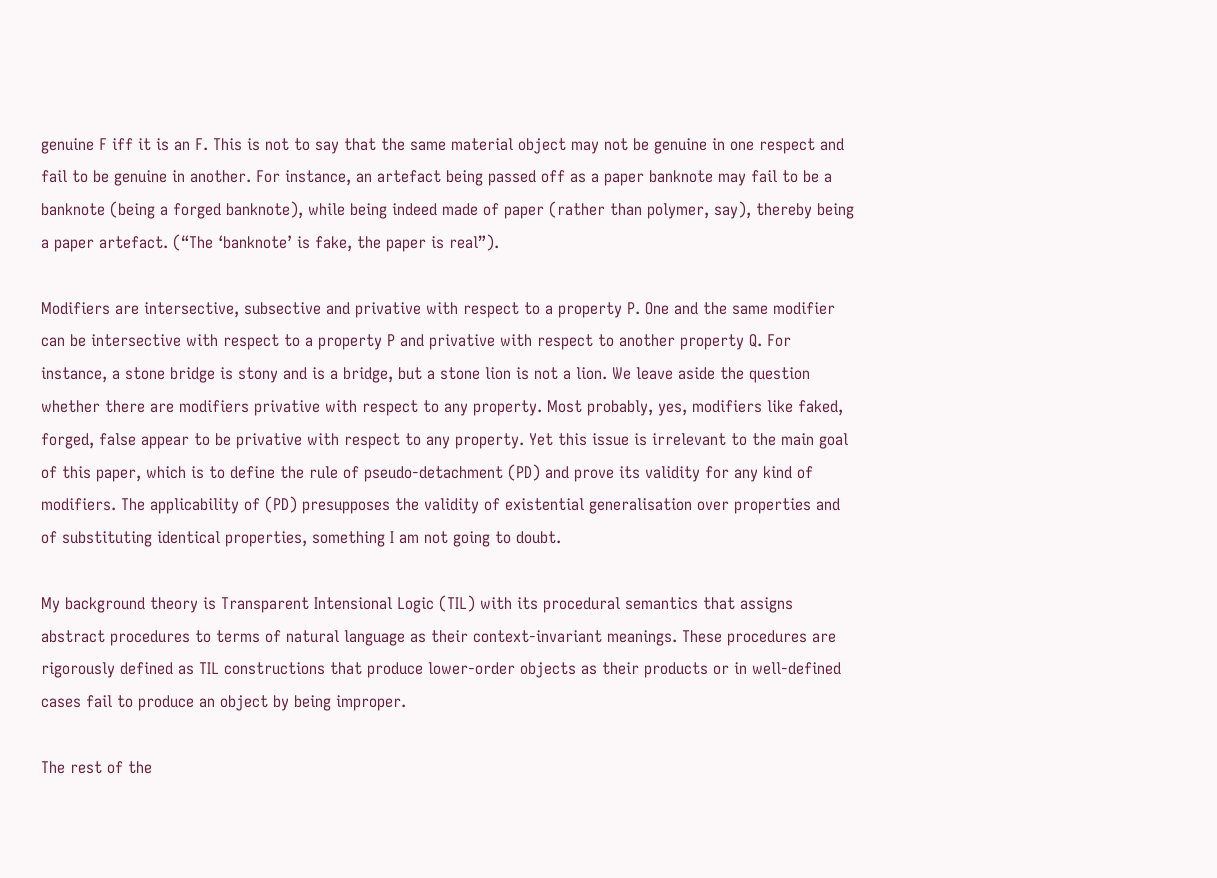genuine F iff it is an F. This is not to say that the same material object may not be genuine in one respect and fail to be genuine in another. For instance, an artefact being passed off as a paper banknote may fail to be a banknote (being a forged banknote), while being indeed made of paper (rather than polymer, say), thereby being a paper artefact. (“The ‘banknote’ is fake, the paper is real”).

Modifiers are intersective, subsective and privative with respect to a property P. One and the same modifier can be intersective with respect to a property P and privative with respect to another property Q. For instance, a stone bridge is stony and is a bridge, but a stone lion is not a lion. We leave aside the question whether there are modifiers privative with respect to any property. Most probably, yes, modifiers like faked, forged, false appear to be privative with respect to any property. Yet this issue is irrelevant to the main goal of this paper, which is to define the rule of pseudo-detachment (PD) and prove its validity for any kind of modifiers. The applicability of (PD) presupposes the validity of existential generalisation over properties and of substituting identical properties, something I am not going to doubt.

My background theory is Transparent Intensional Logic (TIL) with its procedural semantics that assigns abstract procedures to terms of natural language as their context-invariant meanings. These procedures are rigorously defined as TIL constructions that produce lower-order objects as their products or in well-defined cases fail to produce an object by being improper.

The rest of the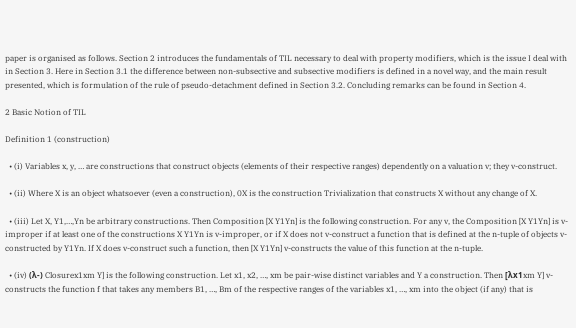paper is organised as follows. Section 2 introduces the fundamentals of TIL necessary to deal with property modifiers, which is the issue I deal with in Section 3. Here in Section 3.1 the difference between non-subsective and subsective modifiers is defined in a novel way, and the main result presented, which is formulation of the rule of pseudo-detachment defined in Section 3.2. Concluding remarks can be found in Section 4.

2 Basic Notion of TIL

Definition 1 (construction)

  • (i) Variables x, y, … are constructions that construct objects (elements of their respective ranges) dependently on a valuation v; they v-construct.

  • (ii) Where X is an object whatsoever (even a construction), 0X is the construction Trivialization that constructs X without any change of X.

  • (iii) Let X, Y1,…,Yn be arbitrary constructions. Then Composition [X Y1Yn] is the following construction. For any v, the Composition [X Y1Yn] is v-improper if at least one of the constructions X Y1Yn is v-improper, or if X does not v-construct a function that is defined at the n-tuple of objects v-constructed by Y1Yn. If X does v-construct such a function, then [X Y1Yn] v-constructs the value of this function at the n-tuple.

  • (iv) (λ-) Closurex1xm Y] is the following construction. Let x1, x2, …, xm be pair-wise distinct variables and Y a construction. Then [λx1xm Y] v-constructs the function f that takes any members B1, …, Bm of the respective ranges of the variables x1, …, xm into the object (if any) that is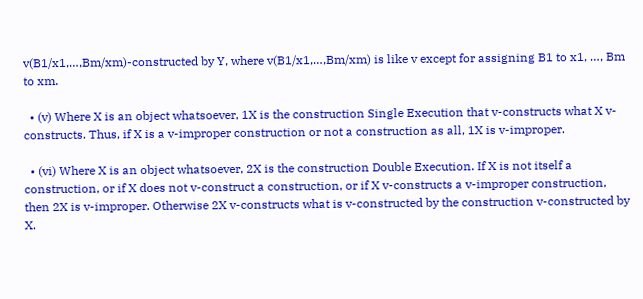v(B1/x1,…,Bm/xm)-constructed by Y, where v(B1/x1,…,Bm/xm) is like v except for assigning B1 to x1, …, Bm to xm.

  • (v) Where X is an object whatsoever, 1X is the construction Single Execution that v-constructs what X v-constructs. Thus, if X is a v-improper construction or not a construction as all, 1X is v-improper.

  • (vi) Where X is an object whatsoever, 2X is the construction Double Execution. If X is not itself a construction, or if X does not v-construct a construction, or if X v-constructs a v-improper construction, then 2X is v-improper. Otherwise 2X v-constructs what is v-constructed by the construction v-constructed by X.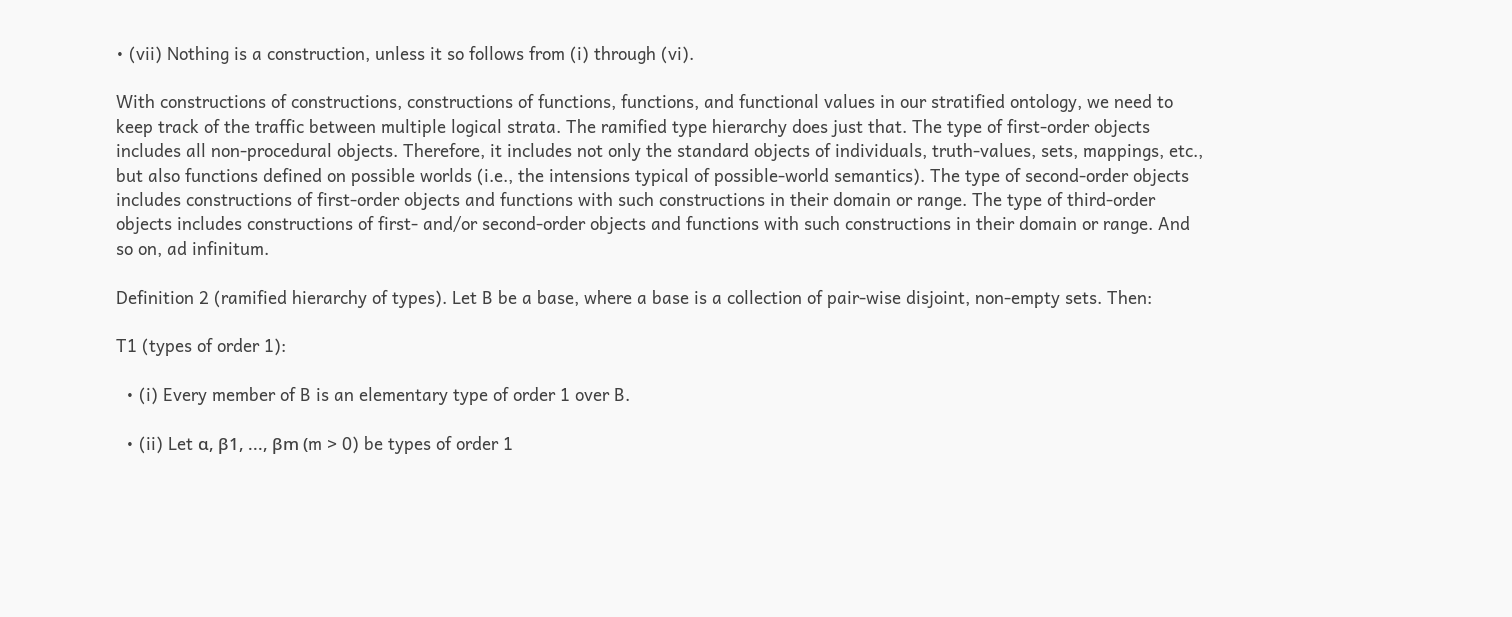• (vii) Nothing is a construction, unless it so follows from (i) through (vi).

With constructions of constructions, constructions of functions, functions, and functional values in our stratified ontology, we need to keep track of the traffic between multiple logical strata. The ramified type hierarchy does just that. The type of first-order objects includes all non-procedural objects. Therefore, it includes not only the standard objects of individuals, truth-values, sets, mappings, etc., but also functions defined on possible worlds (i.e., the intensions typical of possible-world semantics). The type of second-order objects includes constructions of first-order objects and functions with such constructions in their domain or range. The type of third-order objects includes constructions of first- and/or second-order objects and functions with such constructions in their domain or range. And so on, ad infinitum.

Definition 2 (ramified hierarchy of types). Let B be a base, where a base is a collection of pair-wise disjoint, non-empty sets. Then:

T1 (types of order 1):

  • (i) Every member of B is an elementary type of order 1 over B.

  • (ii) Let α, β1, ..., βm (m > 0) be types of order 1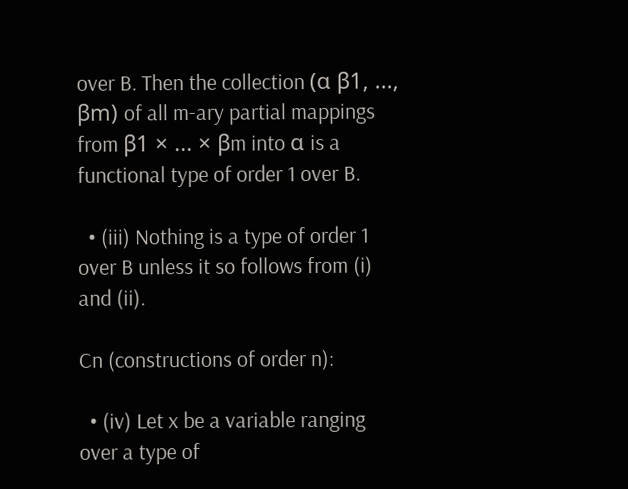over B. Then the collection (α β1, ..., βm) of all m-ary partial mappings from β1 × ... × βm into α is a functional type of order 1 over B.

  • (iii) Nothing is a type of order 1 over B unless it so follows from (i) and (ii).

Cn (constructions of order n):

  • (iv) Let x be a variable ranging over a type of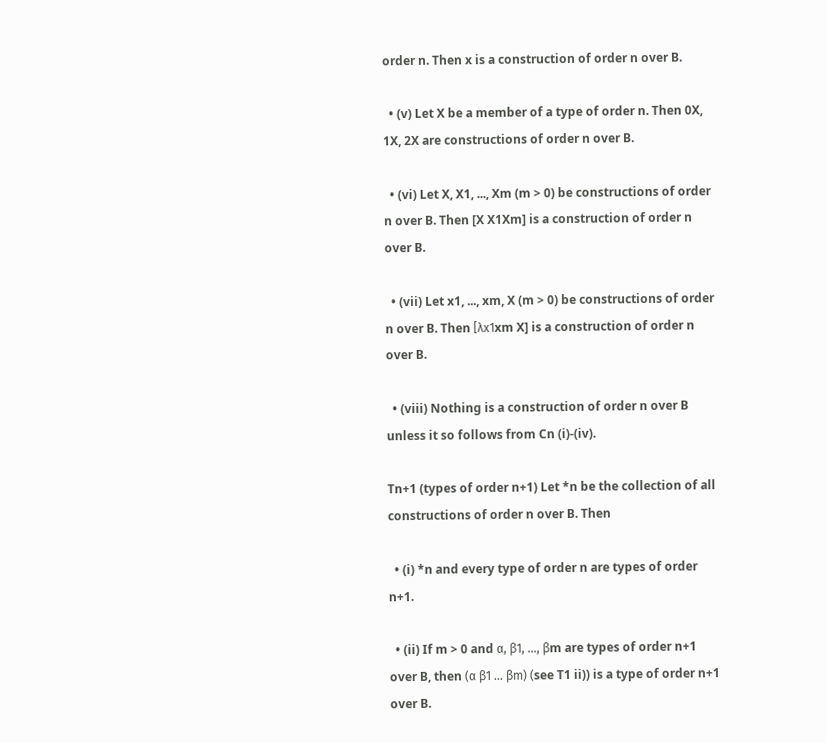order n. Then x is a construction of order n over B.

  • (v) Let X be a member of a type of order n. Then 0X, 1X, 2X are constructions of order n over B.

  • (vi) Let X, X1, ..., Xm (m > 0) be constructions of order n over B. Then [X X1Xm] is a construction of order n over B.

  • (vii) Let x1, ..., xm, X (m > 0) be constructions of order n over B. Then [λx1xm X] is a construction of order n over B.

  • (viii) Nothing is a construction of order n over B unless it so follows from Cn (i)-(iv).

Tn+1 (types of order n+1) Let *n be the collection of all constructions of order n over B. Then

  • (i) *n and every type of order n are types of order n+1.

  • (ii) If m > 0 and α, β1, ..., βm are types of order n+1 over B, then (α β1 ... βm) (see T1 ii)) is a type of order n+1 over B.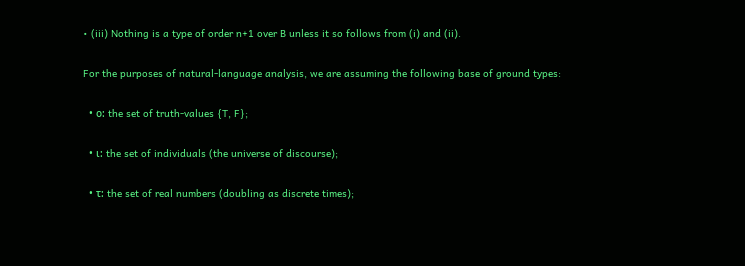• (iii) Nothing is a type of order n+1 over B unless it so follows from (i) and (ii).

For the purposes of natural-language analysis, we are assuming the following base of ground types:

  • ο: the set of truth-values {T, F};

  • ι: the set of individuals (the universe of discourse);

  • τ: the set of real numbers (doubling as discrete times);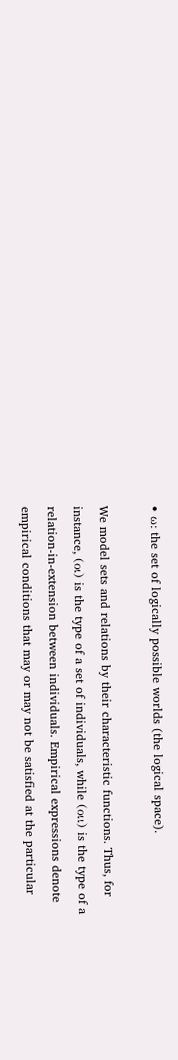• ω: the set of logically possible worlds (the logical space).

We model sets and relations by their characteristic functions. Thus, for instance, (οι) is the type of a set of individuals, while (οιι) is the type of a relation-in-extension between individuals. Empirical expressions denote empirical conditions that may or may not be satisfied at the particular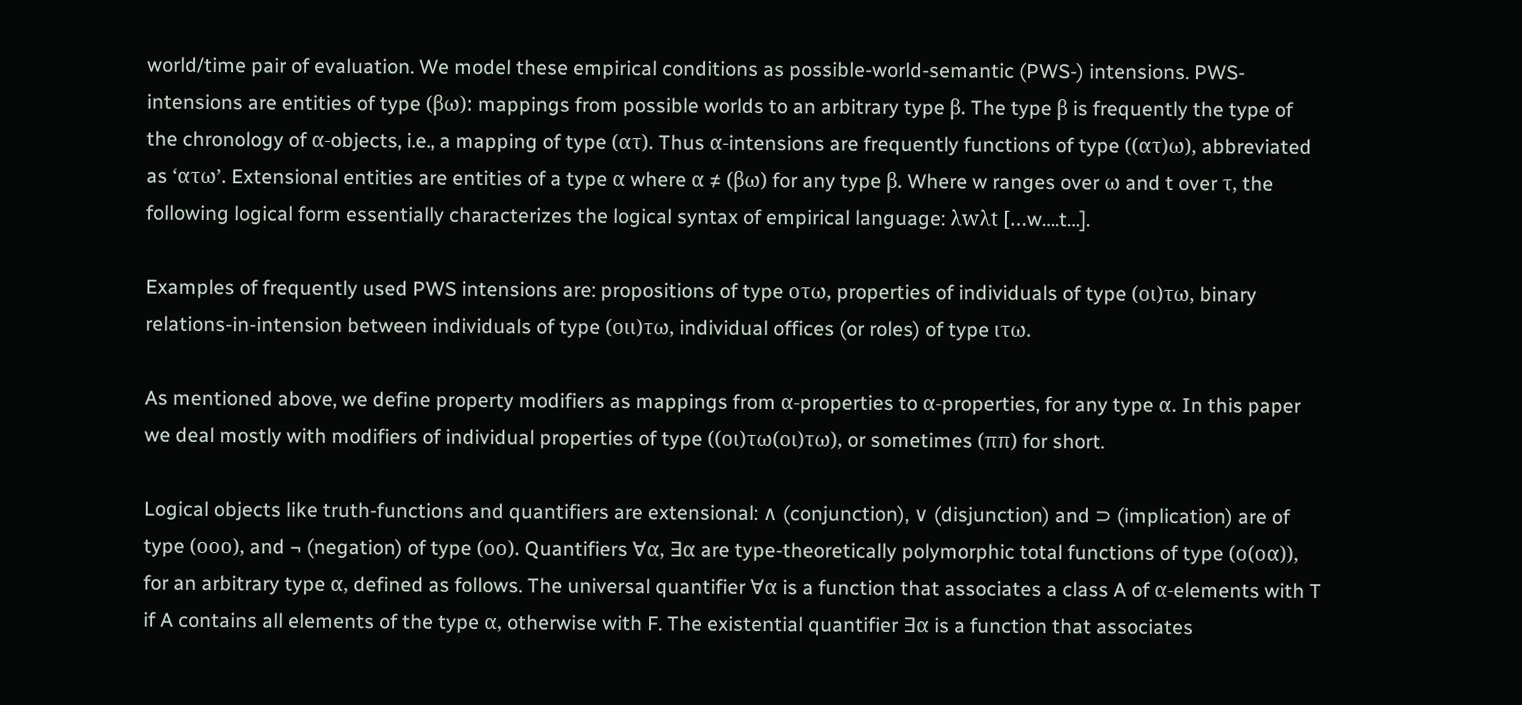world/time pair of evaluation. We model these empirical conditions as possible-world-semantic (PWS-) intensions. PWS-intensions are entities of type (βω): mappings from possible worlds to an arbitrary type β. The type β is frequently the type of the chronology of α-objects, i.e., a mapping of type (ατ). Thus α-intensions are frequently functions of type ((ατ)ω), abbreviated as ‘ατω’. Extensional entities are entities of a type α where α ≠ (βω) for any type β. Where w ranges over ω and t over τ, the following logical form essentially characterizes the logical syntax of empirical language: λwλt […w….t…].

Examples of frequently used PWS intensions are: propositions of type οτω, properties of individuals of type (οι)τω, binary relations-in-intension between individuals of type (οιι)τω, individual offices (or roles) of type ιτω.

As mentioned above, we define property modifiers as mappings from α-properties to α-properties, for any type α. In this paper we deal mostly with modifiers of individual properties of type ((οι)τω(οι)τω), or sometimes (ππ) for short.

Logical objects like truth-functions and quantifiers are extensional: ∧ (conjunction), ∨ (disjunction) and ⊃ (implication) are of type (οοο), and ¬ (negation) of type (οο). Quantifiers ∀α, ∃α are type-theoretically polymorphic total functions of type (ο(οα)), for an arbitrary type α, defined as follows. The universal quantifier ∀α is a function that associates a class A of α-elements with T if A contains all elements of the type α, otherwise with F. The existential quantifier ∃α is a function that associates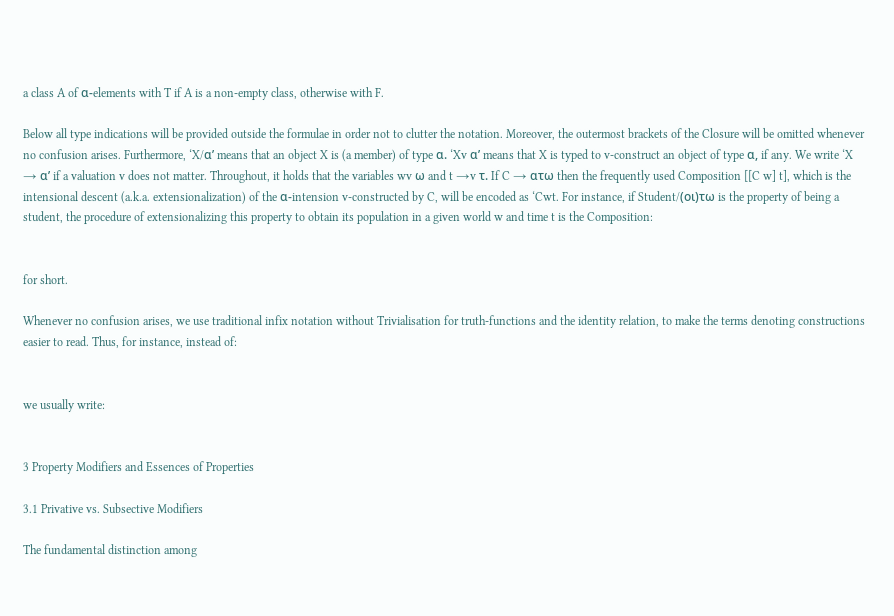a class A of α-elements with T if A is a non-empty class, otherwise with F.

Below all type indications will be provided outside the formulae in order not to clutter the notation. Moreover, the outermost brackets of the Closure will be omitted whenever no confusion arises. Furthermore, ‘X/α’ means that an object X is (a member) of type α. ‘Xv α’ means that X is typed to v-construct an object of type α, if any. We write ‘X → α’ if a valuation v does not matter. Throughout, it holds that the variables wv ω and t →v τ. If C → ατω then the frequently used Composition [[C w] t], which is the intensional descent (a.k.a. extensionalization) of the α-intension v-constructed by C, will be encoded as ‘Cwt. For instance, if Student/(οι)τω is the property of being a student, the procedure of extensionalizing this property to obtain its population in a given world w and time t is the Composition:


for short.

Whenever no confusion arises, we use traditional infix notation without Trivialisation for truth-functions and the identity relation, to make the terms denoting constructions easier to read. Thus, for instance, instead of:


we usually write:


3 Property Modifiers and Essences of Properties

3.1 Privative vs. Subsective Modifiers

The fundamental distinction among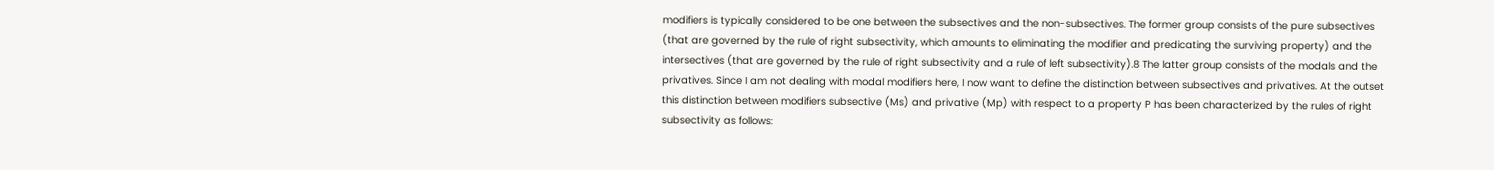modifiers is typically considered to be one between the subsectives and the non-subsectives. The former group consists of the pure subsectives (that are governed by the rule of right subsectivity, which amounts to eliminating the modifier and predicating the surviving property) and the intersectives (that are governed by the rule of right subsectivity and a rule of left subsectivity).8 The latter group consists of the modals and the privatives. Since I am not dealing with modal modifiers here, I now want to define the distinction between subsectives and privatives. At the outset this distinction between modifiers subsective (Ms) and privative (Mp) with respect to a property P has been characterized by the rules of right subsectivity as follows: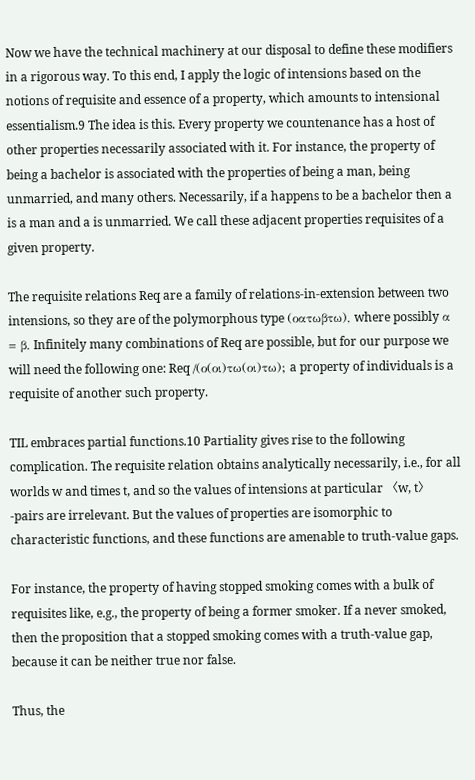Now we have the technical machinery at our disposal to define these modifiers in a rigorous way. To this end, I apply the logic of intensions based on the notions of requisite and essence of a property, which amounts to intensional essentialism.9 The idea is this. Every property we countenance has a host of other properties necessarily associated with it. For instance, the property of being a bachelor is associated with the properties of being a man, being unmarried, and many others. Necessarily, if a happens to be a bachelor then a is a man and a is unmarried. We call these adjacent properties requisites of a given property.

The requisite relations Req are a family of relations-in-extension between two intensions, so they are of the polymorphous type (οατωβτω), where possibly α = β. Infinitely many combinations of Req are possible, but for our purpose we will need the following one: Req /(ο(οι)τω(οι)τω); a property of individuals is a requisite of another such property.

TIL embraces partial functions.10 Partiality gives rise to the following complication. The requisite relation obtains analytically necessarily, i.e., for all worlds w and times t, and so the values of intensions at particular 〈w, t〉-pairs are irrelevant. But the values of properties are isomorphic to characteristic functions, and these functions are amenable to truth-value gaps.

For instance, the property of having stopped smoking comes with a bulk of requisites like, e.g., the property of being a former smoker. If a never smoked, then the proposition that a stopped smoking comes with a truth-value gap, because it can be neither true nor false.

Thus, the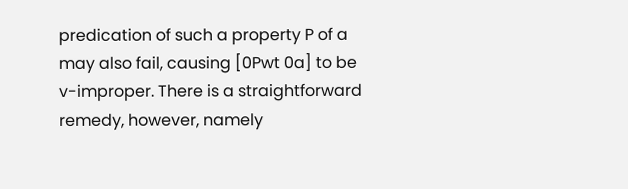predication of such a property P of a may also fail, causing [0Pwt 0a] to be v-improper. There is a straightforward remedy, however, namely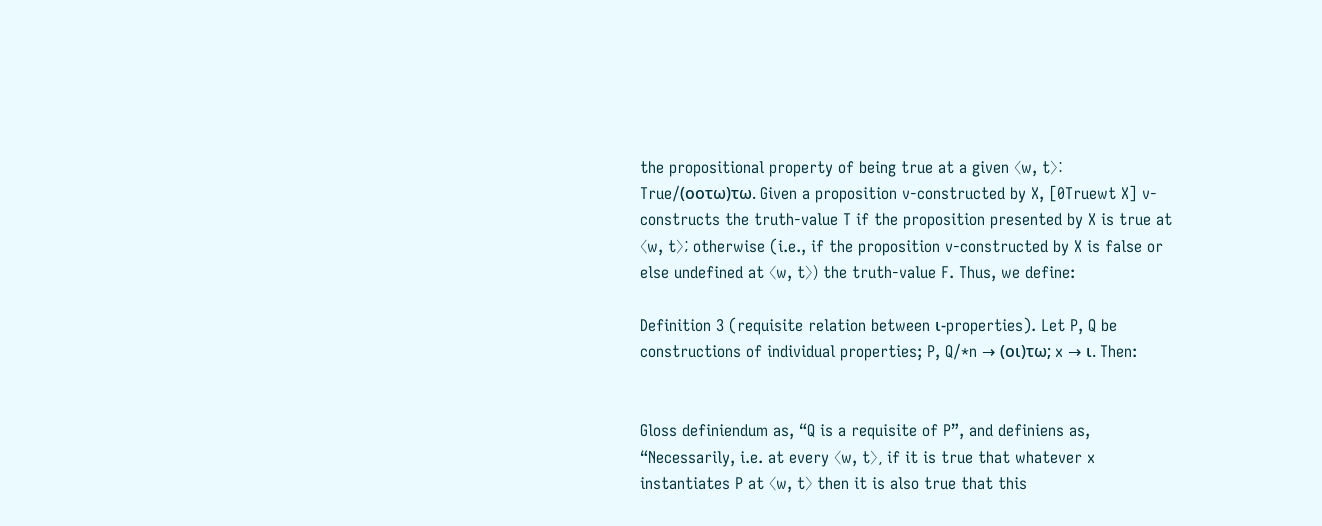the propositional property of being true at a given 〈w, t〉: True/(οοτω)τω. Given a proposition v-constructed by X, [0Truewt X] v-constructs the truth-value T if the proposition presented by X is true at 〈w, t〉; otherwise (i.e., if the proposition v-constructed by X is false or else undefined at 〈w, t〉) the truth-value F. Thus, we define:

Definition 3 (requisite relation between ι-properties). Let P, Q be constructions of individual properties; P, Q/*n → (οι)τω; x → ι. Then:


Gloss definiendum as, “Q is a requisite of P”, and definiens as, “Necessarily, i.e. at every 〈w, t〉, if it is true that whatever x instantiates P at 〈w, t〉 then it is also true that this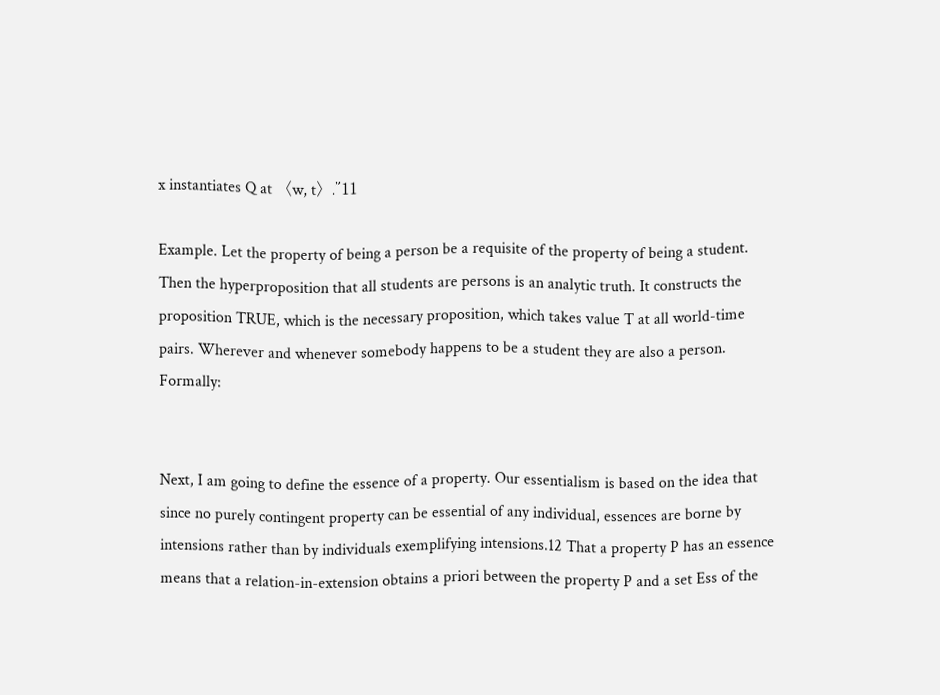x instantiates Q at 〈w, t〉.”11

Example. Let the property of being a person be a requisite of the property of being a student. Then the hyperproposition that all students are persons is an analytic truth. It constructs the proposition TRUE, which is the necessary proposition, which takes value T at all world-time pairs. Wherever and whenever somebody happens to be a student they are also a person. Formally:


Next, I am going to define the essence of a property. Our essentialism is based on the idea that since no purely contingent property can be essential of any individual, essences are borne by intensions rather than by individuals exemplifying intensions.12 That a property P has an essence means that a relation-in-extension obtains a priori between the property P and a set Ess of the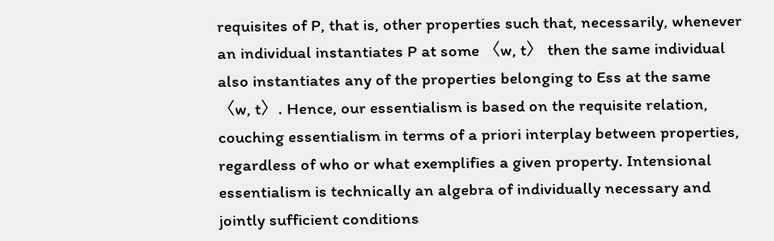requisites of P, that is, other properties such that, necessarily, whenever an individual instantiates P at some 〈w, t〉 then the same individual also instantiates any of the properties belonging to Ess at the same 〈w, t〉. Hence, our essentialism is based on the requisite relation, couching essentialism in terms of a priori interplay between properties, regardless of who or what exemplifies a given property. Intensional essentialism is technically an algebra of individually necessary and jointly sufficient conditions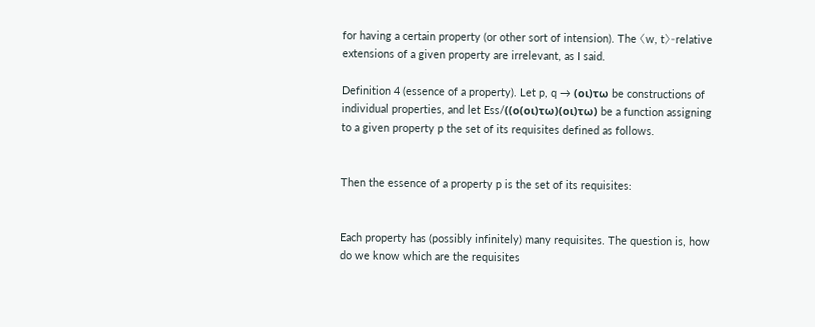for having a certain property (or other sort of intension). The 〈w, t〉-relative extensions of a given property are irrelevant, as I said.

Definition 4 (essence of a property). Let p, q → (οι)τω be constructions of individual properties, and let Ess/((ο(οι)τω)(οι)τω) be a function assigning to a given property p the set of its requisites defined as follows.


Then the essence of a property p is the set of its requisites:


Each property has (possibly infinitely) many requisites. The question is, how do we know which are the requisites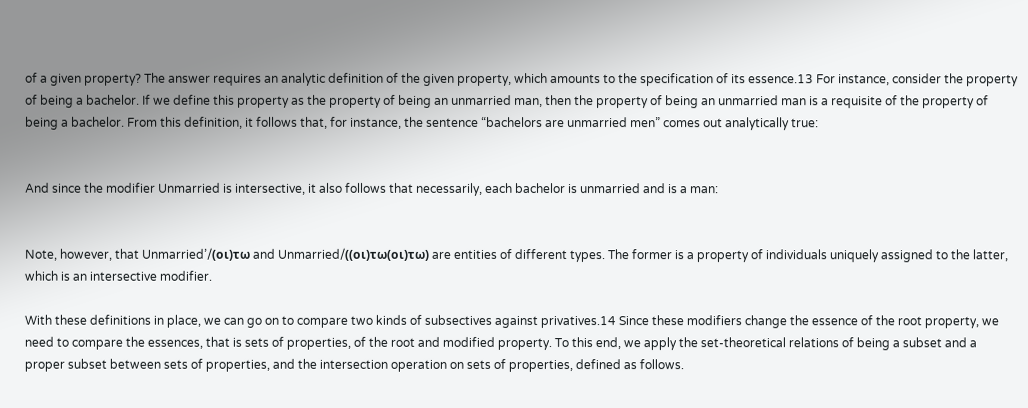of a given property? The answer requires an analytic definition of the given property, which amounts to the specification of its essence.13 For instance, consider the property of being a bachelor. If we define this property as the property of being an unmarried man, then the property of being an unmarried man is a requisite of the property of being a bachelor. From this definition, it follows that, for instance, the sentence “bachelors are unmarried men” comes out analytically true:


And since the modifier Unmarried is intersective, it also follows that necessarily, each bachelor is unmarried and is a man:


Note, however, that Unmarried’/(οι)τω and Unmarried/((οι)τω(οι)τω) are entities of different types. The former is a property of individuals uniquely assigned to the latter, which is an intersective modifier.

With these definitions in place, we can go on to compare two kinds of subsectives against privatives.14 Since these modifiers change the essence of the root property, we need to compare the essences, that is sets of properties, of the root and modified property. To this end, we apply the set-theoretical relations of being a subset and a proper subset between sets of properties, and the intersection operation on sets of properties, defined as follows.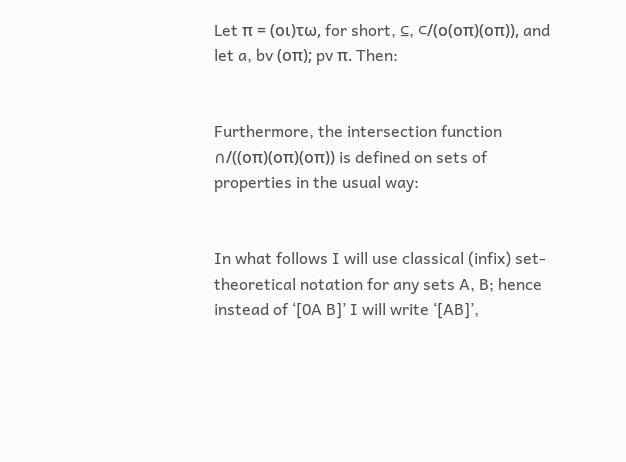Let π = (οι)τω, for short, ⊆, ⊂/(ο(οπ)(οπ)), and let a, bv (οπ); pv π. Then:


Furthermore, the intersection function ∩/((οπ)(οπ)(οπ)) is defined on sets of properties in the usual way:


In what follows I will use classical (infix) set-theoretical notation for any sets A, B; hence instead of ‘[0A B]’ I will write ‘[AB]’,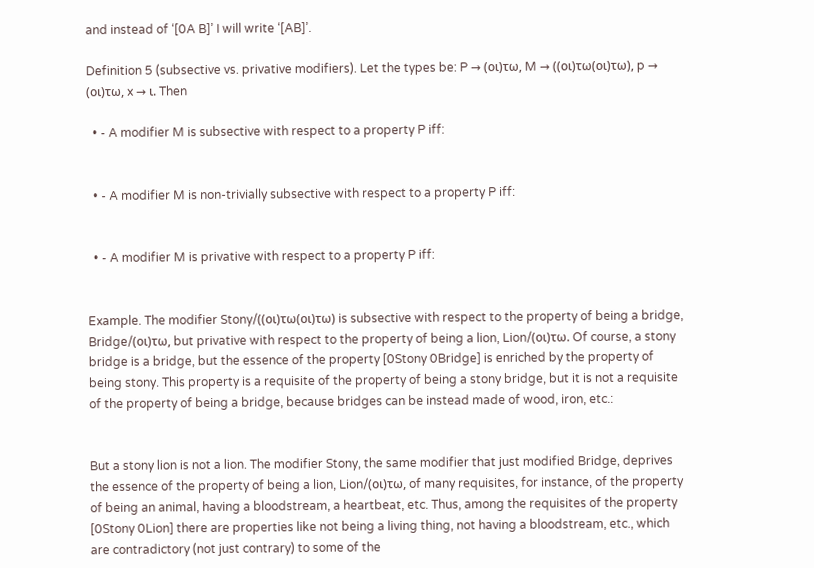and instead of ‘[0A B]’ I will write ‘[AB]’.

Definition 5 (subsective vs. privative modifiers). Let the types be: P → (οι)τω, M → ((οι)τω(οι)τω), p → (οι)τω, x → ι. Then

  • - A modifier M is subsective with respect to a property P iff:


  • - A modifier M is non-trivially subsective with respect to a property P iff:


  • - A modifier M is privative with respect to a property P iff:


Example. The modifier Stony/((οι)τω(οι)τω) is subsective with respect to the property of being a bridge, Bridge/(οι)τω, but privative with respect to the property of being a lion, Lion/(οι)τω. Of course, a stony bridge is a bridge, but the essence of the property [0Stony 0Bridge] is enriched by the property of being stony. This property is a requisite of the property of being a stony bridge, but it is not a requisite of the property of being a bridge, because bridges can be instead made of wood, iron, etc.:


But a stony lion is not a lion. The modifier Stony, the same modifier that just modified Bridge, deprives the essence of the property of being a lion, Lion/(οι)τω, of many requisites, for instance, of the property of being an animal, having a bloodstream, a heartbeat, etc. Thus, among the requisites of the property [0Stony 0Lion] there are properties like not being a living thing, not having a bloodstream, etc., which are contradictory (not just contrary) to some of the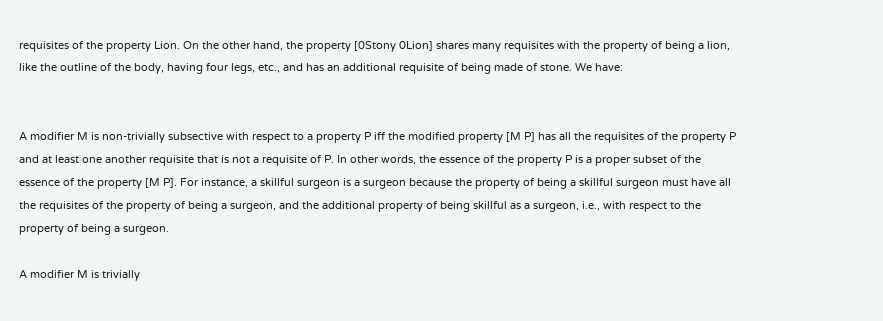requisites of the property Lion. On the other hand, the property [0Stony 0Lion] shares many requisites with the property of being a lion, like the outline of the body, having four legs, etc., and has an additional requisite of being made of stone. We have:


A modifier M is non-trivially subsective with respect to a property P iff the modified property [M P] has all the requisites of the property P and at least one another requisite that is not a requisite of P. In other words, the essence of the property P is a proper subset of the essence of the property [M P]. For instance, a skillful surgeon is a surgeon because the property of being a skillful surgeon must have all the requisites of the property of being a surgeon, and the additional property of being skillful as a surgeon, i.e., with respect to the property of being a surgeon.

A modifier M is trivially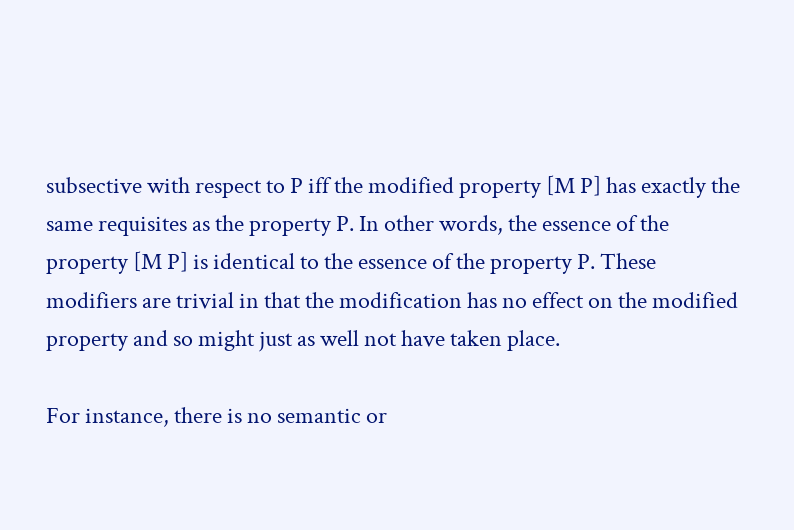subsective with respect to P iff the modified property [M P] has exactly the same requisites as the property P. In other words, the essence of the property [M P] is identical to the essence of the property P. These modifiers are trivial in that the modification has no effect on the modified property and so might just as well not have taken place.

For instance, there is no semantic or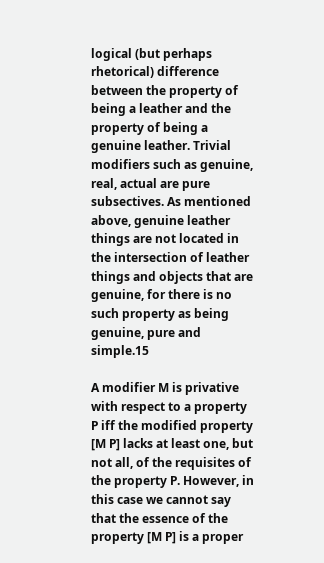logical (but perhaps rhetorical) difference between the property of being a leather and the property of being a genuine leather. Trivial modifiers such as genuine, real, actual are pure subsectives. As mentioned above, genuine leather things are not located in the intersection of leather things and objects that are genuine, for there is no such property as being genuine, pure and simple.15

A modifier M is privative with respect to a property P iff the modified property [M P] lacks at least one, but not all, of the requisites of the property P. However, in this case we cannot say that the essence of the property [M P] is a proper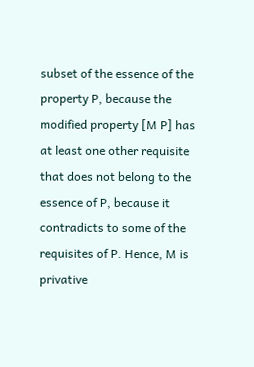subset of the essence of the property P, because the modified property [M P] has at least one other requisite that does not belong to the essence of P, because it contradicts to some of the requisites of P. Hence, M is privative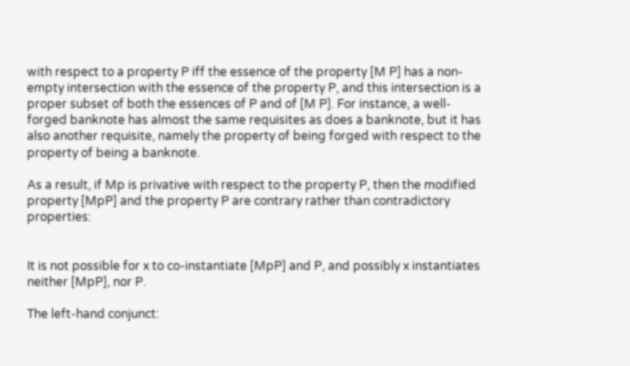with respect to a property P iff the essence of the property [M P] has a non-empty intersection with the essence of the property P, and this intersection is a proper subset of both the essences of P and of [M P]. For instance, a well-forged banknote has almost the same requisites as does a banknote, but it has also another requisite, namely the property of being forged with respect to the property of being a banknote.

As a result, if Mp is privative with respect to the property P, then the modified property [MpP] and the property P are contrary rather than contradictory properties:


It is not possible for x to co-instantiate [MpP] and P, and possibly x instantiates neither [MpP], nor P.

The left-hand conjunct: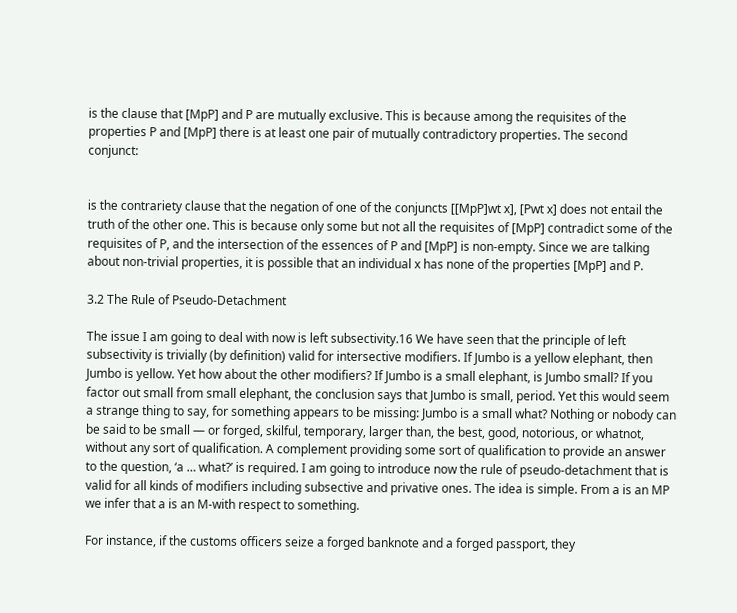is the clause that [MpP] and P are mutually exclusive. This is because among the requisites of the properties P and [MpP] there is at least one pair of mutually contradictory properties. The second conjunct:


is the contrariety clause that the negation of one of the conjuncts [[MpP]wt x], [Pwt x] does not entail the truth of the other one. This is because only some but not all the requisites of [MpP] contradict some of the requisites of P, and the intersection of the essences of P and [MpP] is non-empty. Since we are talking about non-trivial properties, it is possible that an individual x has none of the properties [MpP] and P.

3.2 The Rule of Pseudo-Detachment

The issue I am going to deal with now is left subsectivity.16 We have seen that the principle of left subsectivity is trivially (by definition) valid for intersective modifiers. If Jumbo is a yellow elephant, then Jumbo is yellow. Yet how about the other modifiers? If Jumbo is a small elephant, is Jumbo small? If you factor out small from small elephant, the conclusion says that Jumbo is small, period. Yet this would seem a strange thing to say, for something appears to be missing: Jumbo is a small what? Nothing or nobody can be said to be small — or forged, skilful, temporary, larger than, the best, good, notorious, or whatnot, without any sort of qualification. A complement providing some sort of qualification to provide an answer to the question, ‘a … what?’ is required. I am going to introduce now the rule of pseudo-detachment that is valid for all kinds of modifiers including subsective and privative ones. The idea is simple. From a is an MP we infer that a is an M-with respect to something.

For instance, if the customs officers seize a forged banknote and a forged passport, they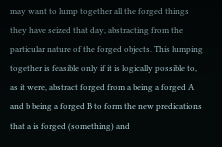may want to lump together all the forged things they have seized that day, abstracting from the particular nature of the forged objects. This lumping together is feasible only if it is logically possible to, as it were, abstract forged from a being a forged A and b being a forged B to form the new predications that a is forged (something) and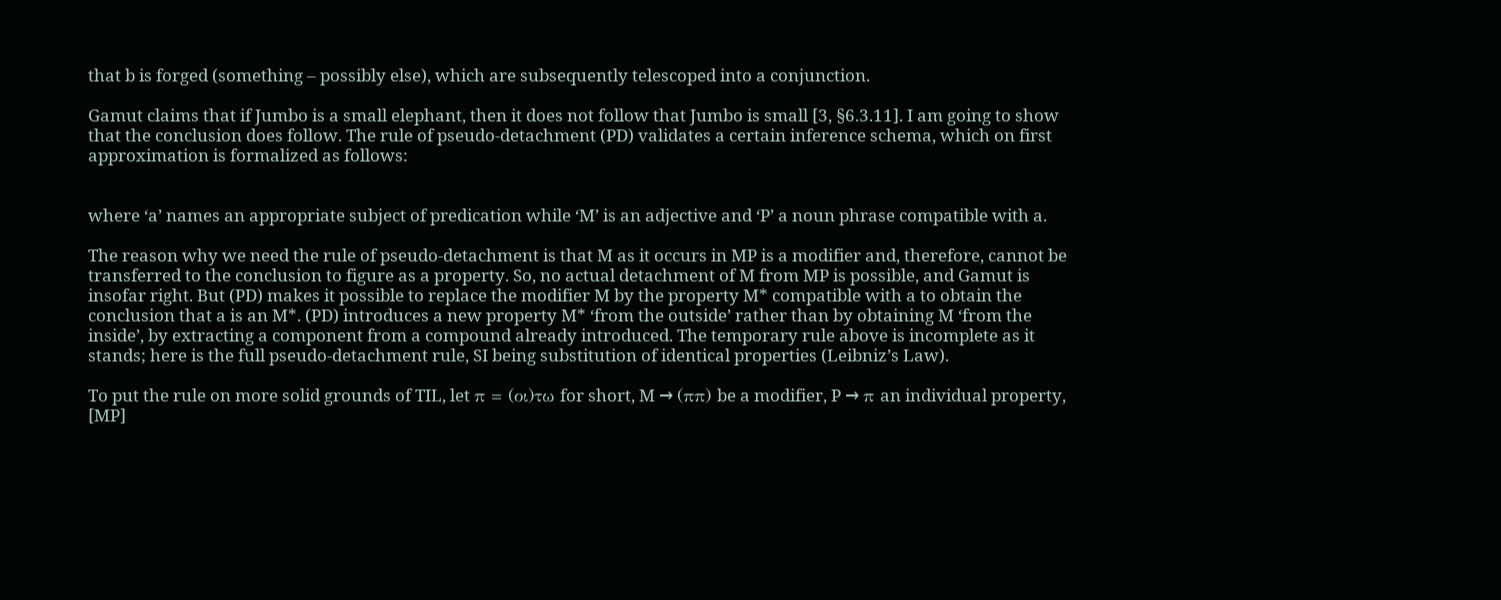that b is forged (something – possibly else), which are subsequently telescoped into a conjunction.

Gamut claims that if Jumbo is a small elephant, then it does not follow that Jumbo is small [3, §6.3.11]. I am going to show that the conclusion does follow. The rule of pseudo-detachment (PD) validates a certain inference schema, which on first approximation is formalized as follows:


where ‘a’ names an appropriate subject of predication while ‘M’ is an adjective and ‘P’ a noun phrase compatible with a.

The reason why we need the rule of pseudo-detachment is that M as it occurs in MP is a modifier and, therefore, cannot be transferred to the conclusion to figure as a property. So, no actual detachment of M from MP is possible, and Gamut is insofar right. But (PD) makes it possible to replace the modifier M by the property M* compatible with a to obtain the conclusion that a is an M*. (PD) introduces a new property M* ‘from the outside’ rather than by obtaining M ‘from the inside’, by extracting a component from a compound already introduced. The temporary rule above is incomplete as it stands; here is the full pseudo-detachment rule, SI being substitution of identical properties (Leibniz’s Law).

To put the rule on more solid grounds of TIL, let π = (οι)τω for short, M → (ππ) be a modifier, P → π an individual property, [MP]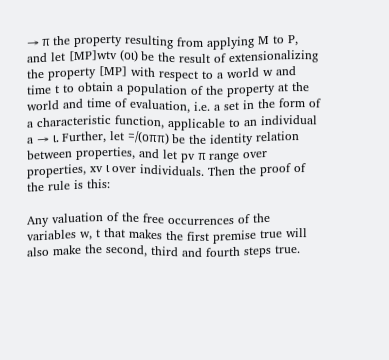→ π the property resulting from applying M to P, and let [MP]wtv (οι) be the result of extensionalizing the property [MP] with respect to a world w and time t to obtain a population of the property at the world and time of evaluation, i.e. a set in the form of a characteristic function, applicable to an individual a → ι. Further, let =/(οππ) be the identity relation between properties, and let pv π range over properties, xv ι over individuals. Then the proof of the rule is this:

Any valuation of the free occurrences of the variables w, t that makes the first premise true will also make the second, third and fourth steps true.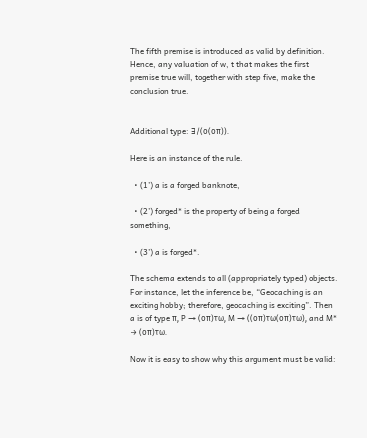The fifth premise is introduced as valid by definition. Hence, any valuation of w, t that makes the first premise true will, together with step five, make the conclusion true.


Additional type: ∃/(ο(οπ)).

Here is an instance of the rule.

  • (1’) a is a forged banknote,

  • (2’) forged* is the property of being a forged something,

  • (3’) a is forged*.

The schema extends to all (appropriately typed) objects. For instance, let the inference be, “Geocaching is an exciting hobby; therefore, geocaching is exciting”. Then a is of type π, P → (οπ)τω, M → ((οπ)τω(οπ)τω), and M* → (οπ)τω.

Now it is easy to show why this argument must be valid: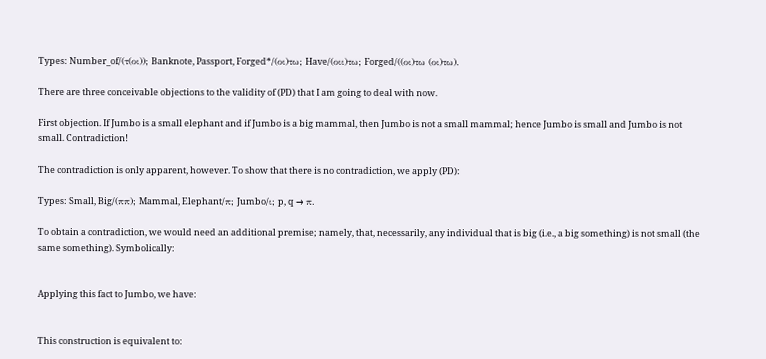Types: Number_of/(τ(οι)); Banknote, Passport, Forged*/(οι)τω; Have/(οιι)τω; Forged/((οι)τω (οι)τω).

There are three conceivable objections to the validity of (PD) that I am going to deal with now.

First objection. If Jumbo is a small elephant and if Jumbo is a big mammal, then Jumbo is not a small mammal; hence Jumbo is small and Jumbo is not small. Contradiction!

The contradiction is only apparent, however. To show that there is no contradiction, we apply (PD):

Types: Small, Big/(ππ); Mammal, Elephant/π; Jumbo/ι; p, q → π.

To obtain a contradiction, we would need an additional premise; namely, that, necessarily, any individual that is big (i.e., a big something) is not small (the same something). Symbolically:


Applying this fact to Jumbo, we have:


This construction is equivalent to: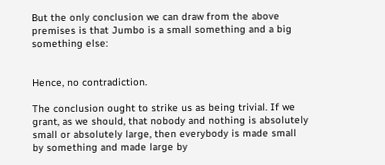But the only conclusion we can draw from the above premises is that Jumbo is a small something and a big something else:


Hence, no contradiction.

The conclusion ought to strike us as being trivial. If we grant, as we should, that nobody and nothing is absolutely small or absolutely large, then everybody is made small by something and made large by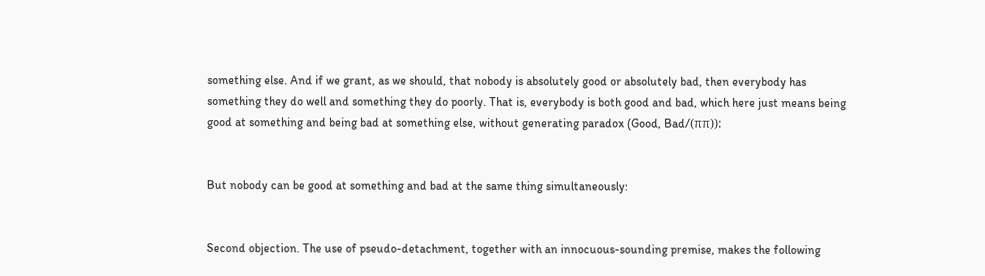something else. And if we grant, as we should, that nobody is absolutely good or absolutely bad, then everybody has something they do well and something they do poorly. That is, everybody is both good and bad, which here just means being good at something and being bad at something else, without generating paradox (Good, Bad/(ππ)):


But nobody can be good at something and bad at the same thing simultaneously:


Second objection. The use of pseudo-detachment, together with an innocuous-sounding premise, makes the following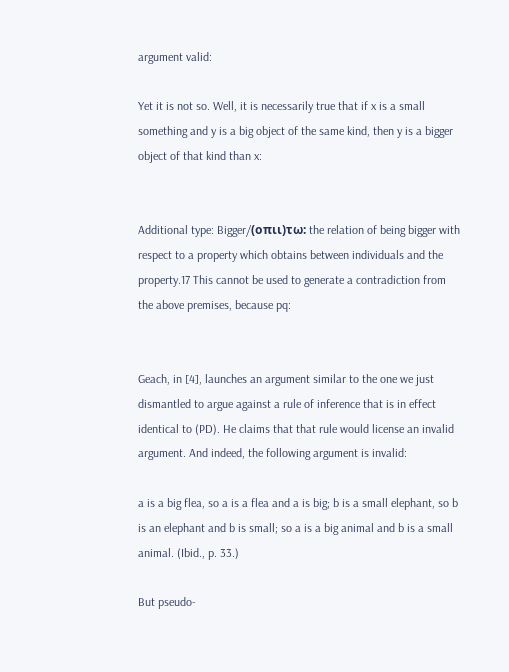argument valid:

Yet it is not so. Well, it is necessarily true that if x is a small something and y is a big object of the same kind, then y is a bigger object of that kind than x:


Additional type: Bigger/(οπιι)τω: the relation of being bigger with respect to a property which obtains between individuals and the property.17 This cannot be used to generate a contradiction from the above premises, because pq:


Geach, in [4], launches an argument similar to the one we just dismantled to argue against a rule of inference that is in effect identical to (PD). He claims that that rule would license an invalid argument. And indeed, the following argument is invalid:

a is a big flea, so a is a flea and a is big; b is a small elephant, so b is an elephant and b is small; so a is a big animal and b is a small animal. (Ibid., p. 33.)

But pseudo-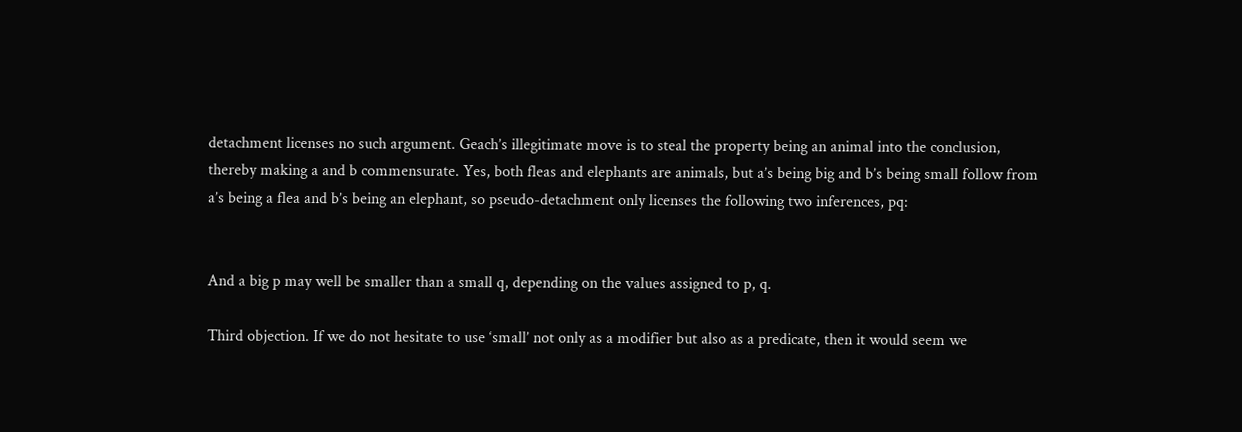detachment licenses no such argument. Geach’s illegitimate move is to steal the property being an animal into the conclusion, thereby making a and b commensurate. Yes, both fleas and elephants are animals, but a’s being big and b’s being small follow from a’s being a flea and b’s being an elephant, so pseudo-detachment only licenses the following two inferences, pq:


And a big p may well be smaller than a small q, depending on the values assigned to p, q.

Third objection. If we do not hesitate to use ‘small’ not only as a modifier but also as a predicate, then it would seem we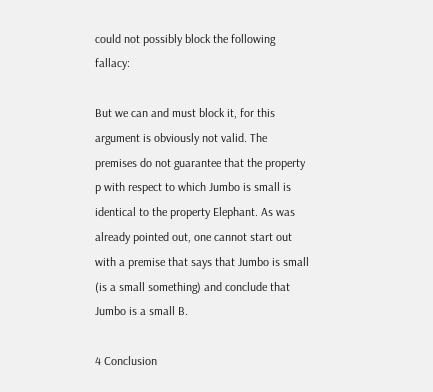could not possibly block the following fallacy:

But we can and must block it, for this argument is obviously not valid. The premises do not guarantee that the property p with respect to which Jumbo is small is identical to the property Elephant. As was already pointed out, one cannot start out with a premise that says that Jumbo is small (is a small something) and conclude that Jumbo is a small B.

4 Conclusion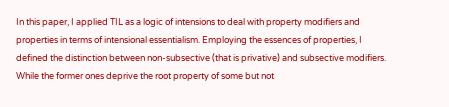In this paper, I applied TIL as a logic of intensions to deal with property modifiers and properties in terms of intensional essentialism. Employing the essences of properties, I defined the distinction between non-subsective (that is privative) and subsective modifiers. While the former ones deprive the root property of some but not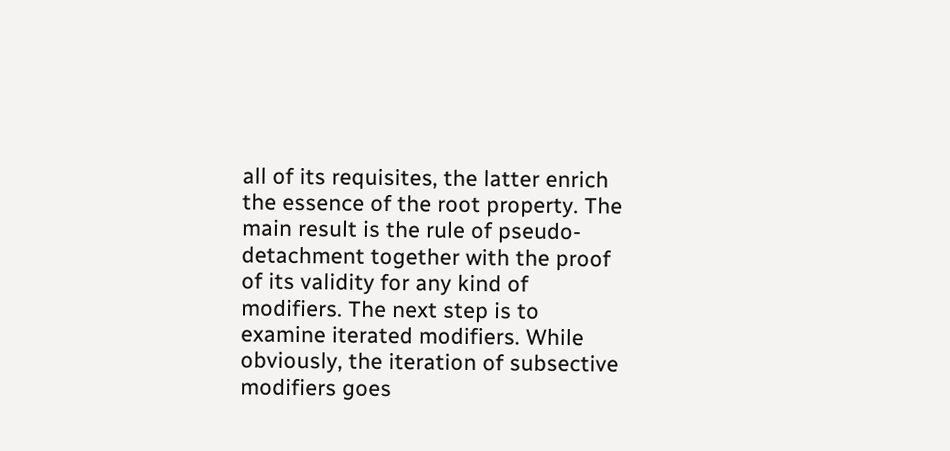all of its requisites, the latter enrich the essence of the root property. The main result is the rule of pseudo-detachment together with the proof of its validity for any kind of modifiers. The next step is to examine iterated modifiers. While obviously, the iteration of subsective modifiers goes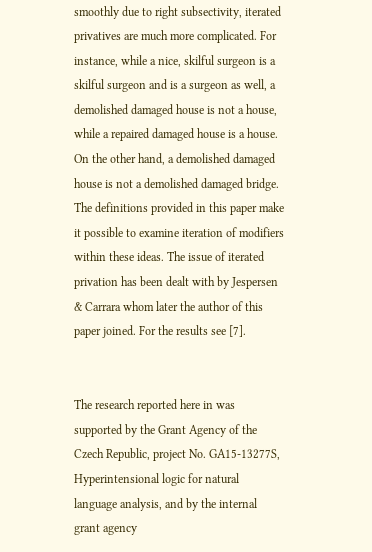smoothly due to right subsectivity, iterated privatives are much more complicated. For instance, while a nice, skilful surgeon is a skilful surgeon and is a surgeon as well, a demolished damaged house is not a house, while a repaired damaged house is a house. On the other hand, a demolished damaged house is not a demolished damaged bridge. The definitions provided in this paper make it possible to examine iteration of modifiers within these ideas. The issue of iterated privation has been dealt with by Jespersen & Carrara whom later the author of this paper joined. For the results see [7].


The research reported here in was supported by the Grant Agency of the Czech Republic, project No. GA15-13277S, Hyperintensional logic for natural language analysis, and by the internal grant agency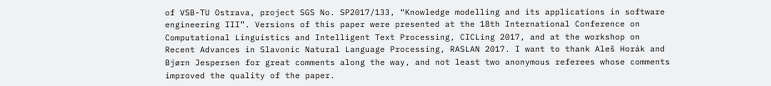of VSB-TU Ostrava, project SGS No. SP2017/133, “Knowledge modelling and its applications in software engineering III”. Versions of this paper were presented at the 18th International Conference on Computational Linguistics and Intelligent Text Processing, CICLing 2017, and at the workshop on Recent Advances in Slavonic Natural Language Processing, RASLAN 2017. I want to thank Aleš Horák and Bjørn Jespersen for great comments along the way, and not least two anonymous referees whose comments improved the quality of the paper.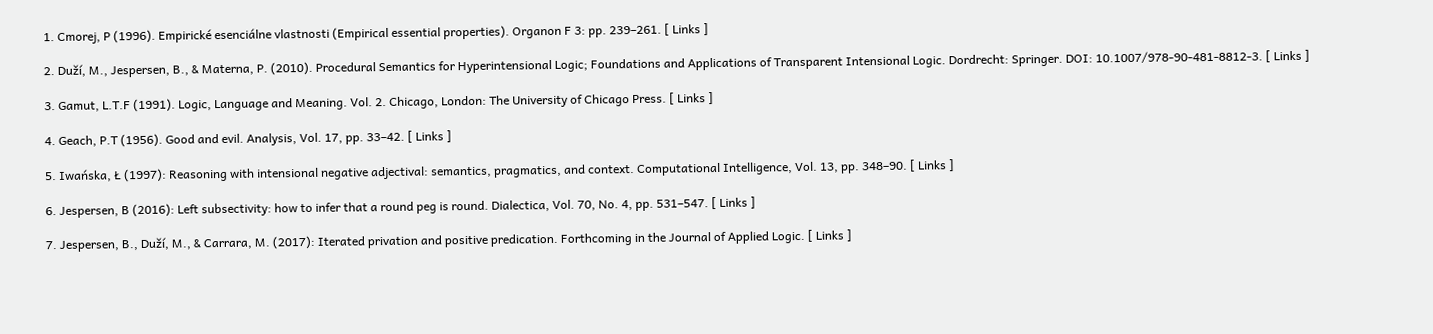1. Cmorej, P (1996). Empirické esenciálne vlastnosti (Empirical essential properties). Organon F 3: pp. 239–261. [ Links ]

2. Duží, M., Jespersen, B., & Materna, P. (2010). Procedural Semantics for Hyperintensional Logic; Foundations and Applications of Transparent Intensional Logic. Dordrecht: Springer. DOI: 10.1007/978-90-481-8812-3. [ Links ]

3. Gamut, L.T.F (1991). Logic, Language and Meaning. Vol. 2. Chicago, London: The University of Chicago Press. [ Links ]

4. Geach, P.T (1956). Good and evil. Analysis, Vol. 17, pp. 33–42. [ Links ]

5. Iwańska, Ł (1997): Reasoning with intensional negative adjectival: semantics, pragmatics, and context. Computational Intelligence, Vol. 13, pp. 348–90. [ Links ]

6. Jespersen, B (2016): Left subsectivity: how to infer that a round peg is round. Dialectica, Vol. 70, No. 4, pp. 531–547. [ Links ]

7. Jespersen, B., Duží, M., & Carrara, M. (2017): Iterated privation and positive predication. Forthcoming in the Journal of Applied Logic. [ Links ]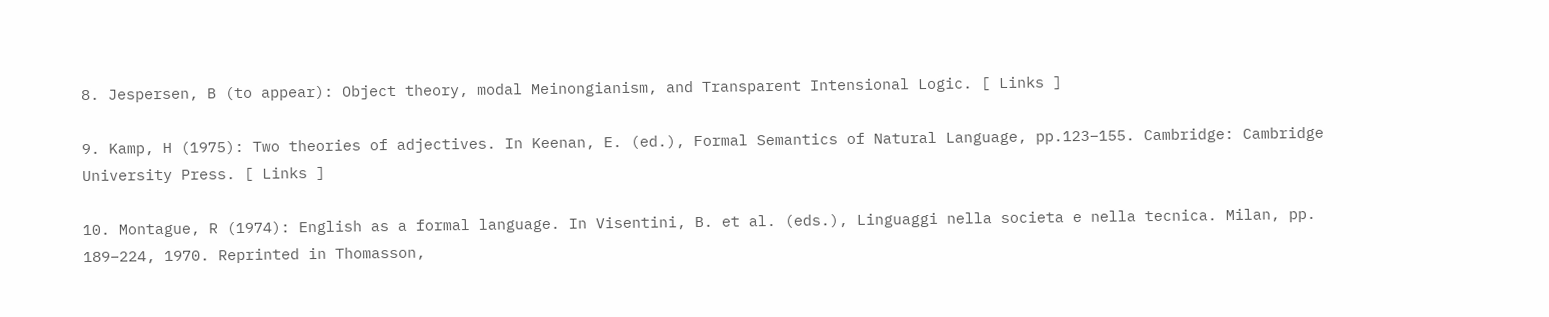8. Jespersen, B (to appear): Object theory, modal Meinongianism, and Transparent Intensional Logic. [ Links ]

9. Kamp, H (1975): Two theories of adjectives. In Keenan, E. (ed.), Formal Semantics of Natural Language, pp.123–155. Cambridge: Cambridge University Press. [ Links ]

10. Montague, R (1974): English as a formal language. In Visentini, B. et al. (eds.), Linguaggi nella societa e nella tecnica. Milan, pp. 189–224, 1970. Reprinted in Thomasson,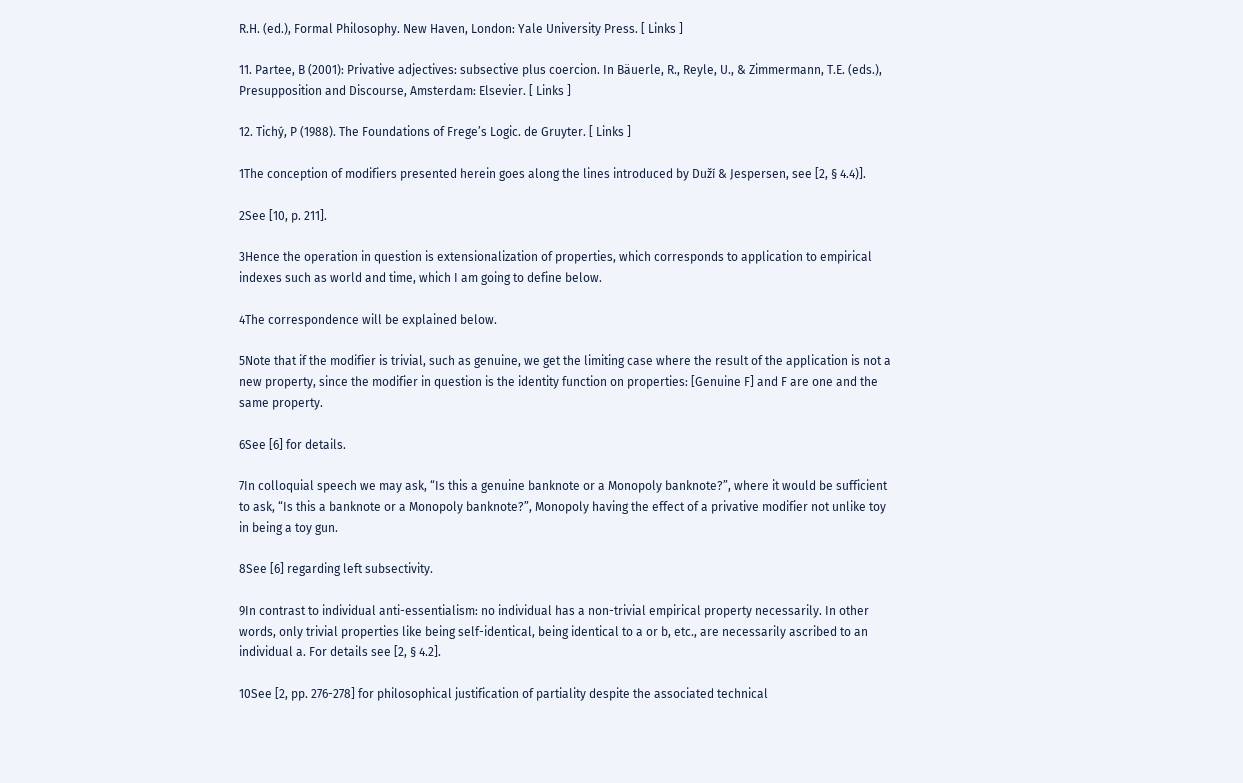R.H. (ed.), Formal Philosophy. New Haven, London: Yale University Press. [ Links ]

11. Partee, B (2001): Privative adjectives: subsective plus coercion. In Bäuerle, R., Reyle, U., & Zimmermann, T.E. (eds.), Presupposition and Discourse, Amsterdam: Elsevier. [ Links ]

12. Tichý, P (1988). The Foundations of Frege’s Logic. de Gruyter. [ Links ]

1The conception of modifiers presented herein goes along the lines introduced by Duží & Jespersen, see [2, § 4.4)].

2See [10, p. 211].

3Hence the operation in question is extensionalization of properties, which corresponds to application to empirical indexes such as world and time, which I am going to define below.

4The correspondence will be explained below.

5Note that if the modifier is trivial, such as genuine, we get the limiting case where the result of the application is not a new property, since the modifier in question is the identity function on properties: [Genuine F] and F are one and the same property.

6See [6] for details.

7In colloquial speech we may ask, “Is this a genuine banknote or a Monopoly banknote?”, where it would be sufficient to ask, “Is this a banknote or a Monopoly banknote?”, Monopoly having the effect of a privative modifier not unlike toy in being a toy gun.

8See [6] regarding left subsectivity.

9In contrast to individual anti-essentialism: no individual has a non-trivial empirical property necessarily. In other words, only trivial properties like being self-identical, being identical to a or b, etc., are necessarily ascribed to an individual a. For details see [2, § 4.2].

10See [2, pp. 276-278] for philosophical justification of partiality despite the associated technical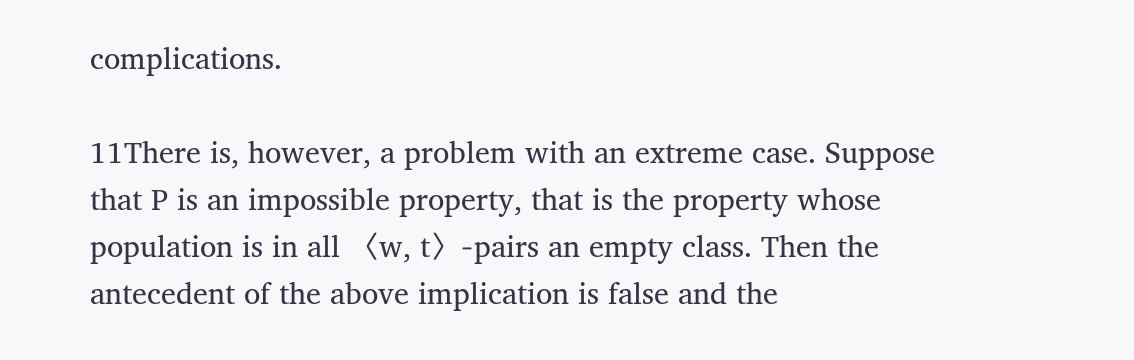complications.

11There is, however, a problem with an extreme case. Suppose that P is an impossible property, that is the property whose population is in all 〈w, t〉-pairs an empty class. Then the antecedent of the above implication is false and the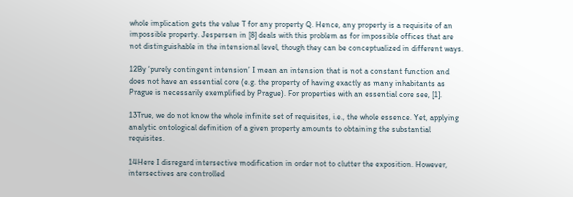whole implication gets the value T for any property Q. Hence, any property is a requisite of an impossible property. Jespersen in [8] deals with this problem as for impossible offices that are not distinguishable in the intensional level, though they can be conceptualized in different ways.

12By ‘purely contingent intension’ I mean an intension that is not a constant function and does not have an essential core (e.g. the property of having exactly as many inhabitants as Prague is necessarily exemplified by Prague). For properties with an essential core see, [1].

13True, we do not know the whole infinite set of requisites, i.e., the whole essence. Yet, applying analytic ontological definition of a given property amounts to obtaining the substantial requisites.

14Here I disregard intersective modification in order not to clutter the exposition. However, intersectives are controlled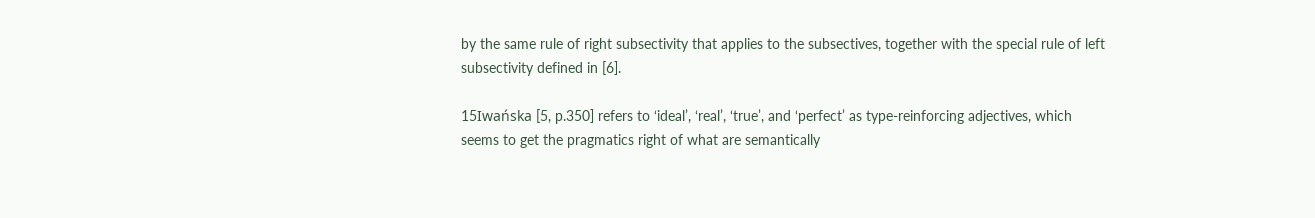by the same rule of right subsectivity that applies to the subsectives, together with the special rule of left subsectivity defined in [6].

15Iwańska [5, p.350] refers to ‘ideal’, ‘real’, ‘true’, and ‘perfect’ as type-reinforcing adjectives, which seems to get the pragmatics right of what are semantically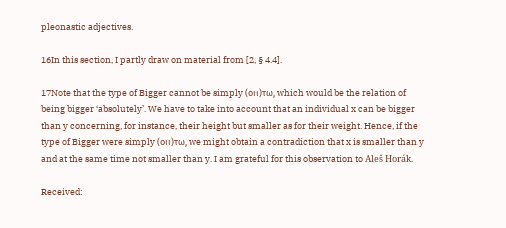pleonastic adjectives.

16In this section, I partly draw on material from [2, § 4.4].

17Note that the type of Bigger cannot be simply (οιι)τω, which would be the relation of being bigger ‘absolutely’. We have to take into account that an individual x can be bigger than y concerning, for instance, their height but smaller as for their weight. Hence, if the type of Bigger were simply (οιι)τω, we might obtain a contradiction that x is smaller than y and at the same time not smaller than y. I am grateful for this observation to Aleš Horák.

Received: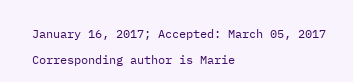January 16, 2017; Accepted: March 05, 2017

Corresponding author is Marie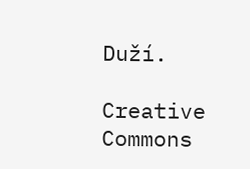Duží.

Creative Commons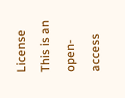License This is an open-access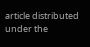article distributed under the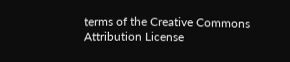terms of the Creative Commons Attribution License